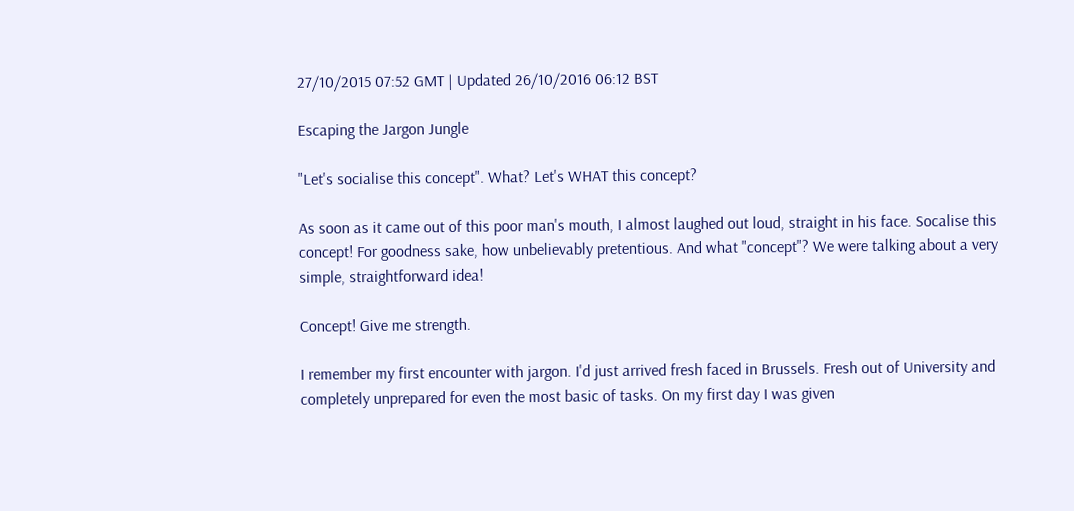27/10/2015 07:52 GMT | Updated 26/10/2016 06:12 BST

Escaping the Jargon Jungle

"Let's socialise this concept". What? Let's WHAT this concept?

As soon as it came out of this poor man's mouth, I almost laughed out loud, straight in his face. Socalise this concept! For goodness sake, how unbelievably pretentious. And what "concept"? We were talking about a very simple, straightforward idea!

Concept! Give me strength.

I remember my first encounter with jargon. I'd just arrived fresh faced in Brussels. Fresh out of University and completely unprepared for even the most basic of tasks. On my first day I was given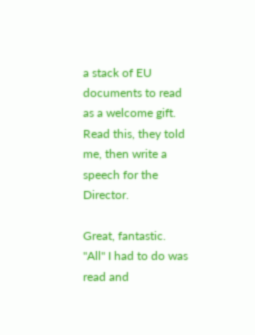a stack of EU documents to read as a welcome gift. Read this, they told me, then write a speech for the Director.

Great, fantastic. "All" I had to do was read and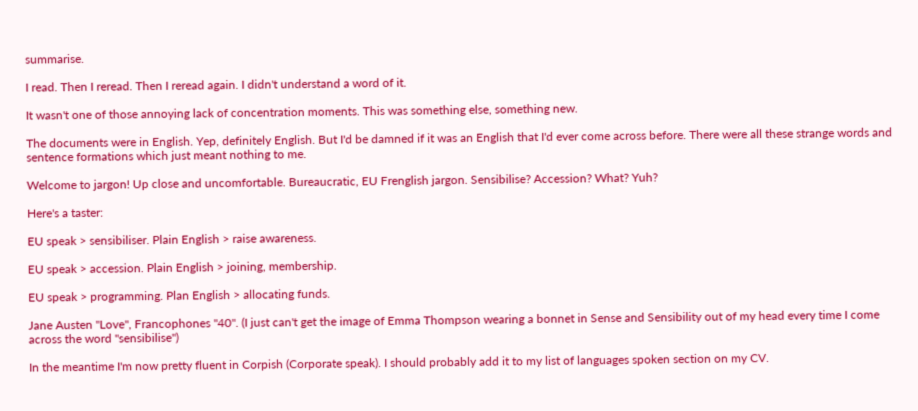summarise.

I read. Then I reread. Then I reread again. I didn't understand a word of it.

It wasn't one of those annoying lack of concentration moments. This was something else, something new.

The documents were in English. Yep, definitely English. But I'd be damned if it was an English that I'd ever come across before. There were all these strange words and sentence formations which just meant nothing to me.

Welcome to jargon! Up close and uncomfortable. Bureaucratic, EU Frenglish jargon. Sensibilise? Accession? What? Yuh?

Here's a taster:

EU speak > sensibiliser. Plain English > raise awareness.

EU speak > accession. Plain English > joining, membership.

EU speak > programming. Plan English > allocating funds.

Jane Austen "Love", Francophones "40". (I just can't get the image of Emma Thompson wearing a bonnet in Sense and Sensibility out of my head every time I come across the word "sensibilise")

In the meantime I'm now pretty fluent in Corpish (Corporate speak). I should probably add it to my list of languages spoken section on my CV.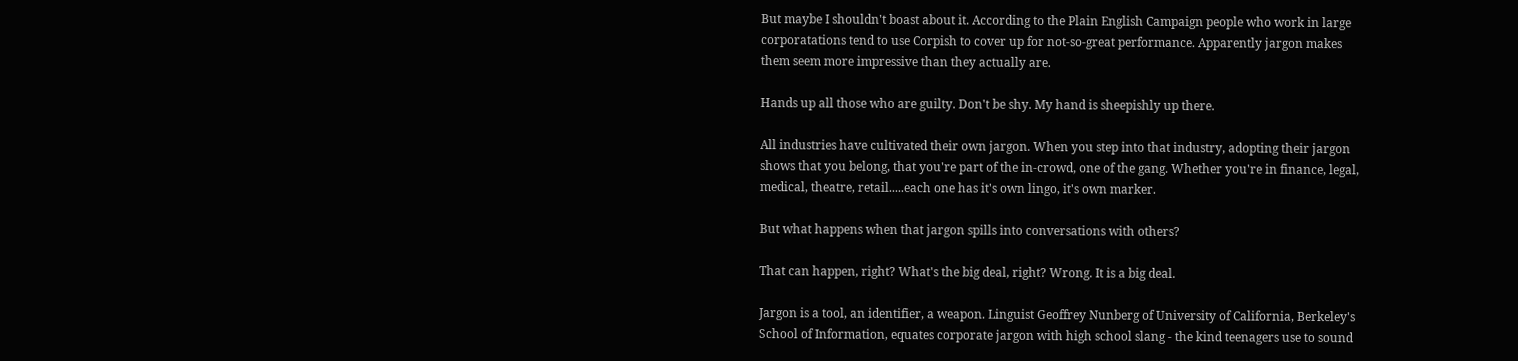But maybe I shouldn't boast about it. According to the Plain English Campaign people who work in large corporatations tend to use Corpish to cover up for not-so-great performance. Apparently jargon makes them seem more impressive than they actually are.

Hands up all those who are guilty. Don't be shy. My hand is sheepishly up there.

All industries have cultivated their own jargon. When you step into that industry, adopting their jargon shows that you belong, that you're part of the in-crowd, one of the gang. Whether you're in finance, legal, medical, theatre, retail.....each one has it's own lingo, it's own marker.

But what happens when that jargon spills into conversations with others?

That can happen, right? What's the big deal, right? Wrong. It is a big deal.

Jargon is a tool, an identifier, a weapon. Linguist Geoffrey Nunberg of University of California, Berkeley's School of Information, equates corporate jargon with high school slang - the kind teenagers use to sound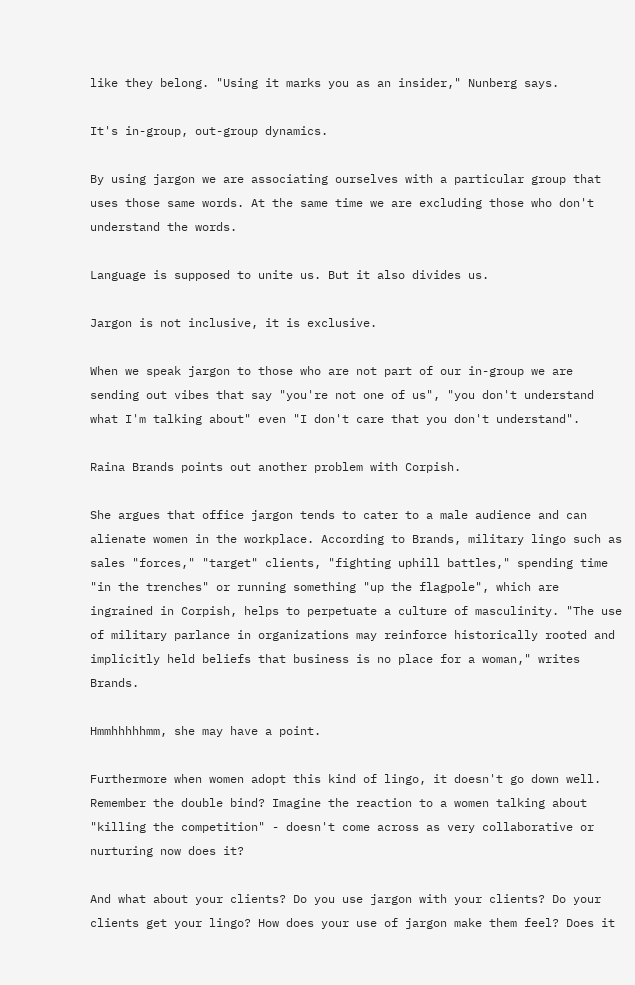like they belong. "Using it marks you as an insider," Nunberg says.

It's in-group, out-group dynamics.

By using jargon we are associating ourselves with a particular group that uses those same words. At the same time we are excluding those who don't understand the words.

Language is supposed to unite us. But it also divides us.

Jargon is not inclusive, it is exclusive.

When we speak jargon to those who are not part of our in-group we are sending out vibes that say "you're not one of us", "you don't understand what I'm talking about" even "I don't care that you don't understand".

Raina Brands points out another problem with Corpish.

She argues that office jargon tends to cater to a male audience and can alienate women in the workplace. According to Brands, military lingo such as sales "forces," "target" clients, "fighting uphill battles," spending time "in the trenches" or running something "up the flagpole", which are ingrained in Corpish, helps to perpetuate a culture of masculinity. "The use of military parlance in organizations may reinforce historically rooted and implicitly held beliefs that business is no place for a woman," writes Brands.

Hmmhhhhhmm, she may have a point.

Furthermore when women adopt this kind of lingo, it doesn't go down well. Remember the double bind? Imagine the reaction to a women talking about "killing the competition" - doesn't come across as very collaborative or nurturing now does it?

And what about your clients? Do you use jargon with your clients? Do your clients get your lingo? How does your use of jargon make them feel? Does it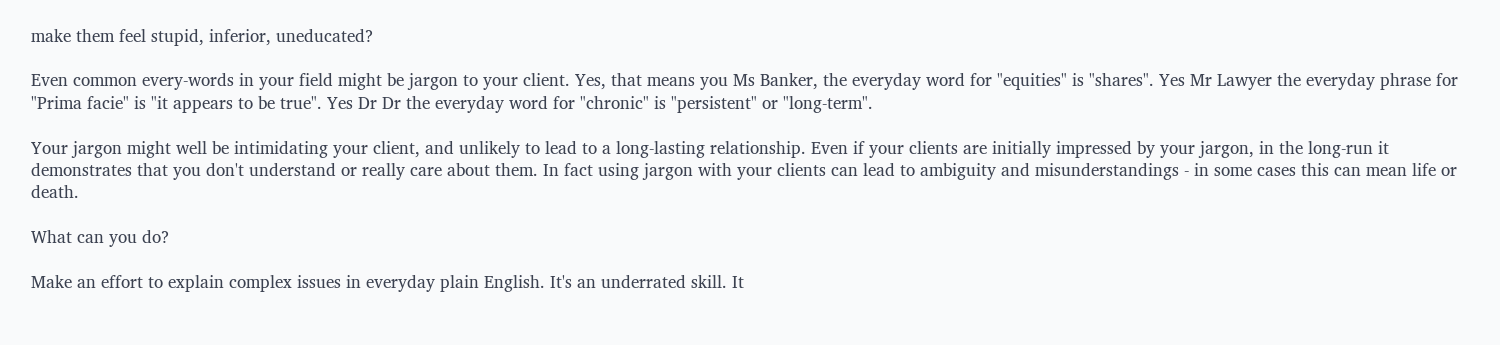make them feel stupid, inferior, uneducated?

Even common every-words in your field might be jargon to your client. Yes, that means you Ms Banker, the everyday word for "equities" is "shares". Yes Mr Lawyer the everyday phrase for "Prima facie" is "it appears to be true". Yes Dr Dr the everyday word for "chronic" is "persistent" or "long-term".

Your jargon might well be intimidating your client, and unlikely to lead to a long-lasting relationship. Even if your clients are initially impressed by your jargon, in the long-run it demonstrates that you don't understand or really care about them. In fact using jargon with your clients can lead to ambiguity and misunderstandings - in some cases this can mean life or death.

What can you do?

Make an effort to explain complex issues in everyday plain English. It's an underrated skill. It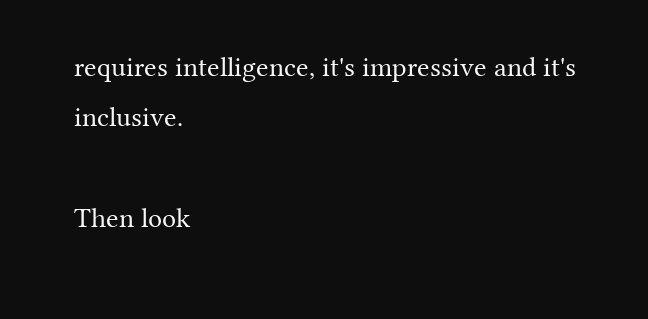requires intelligence, it's impressive and it's inclusive.

Then look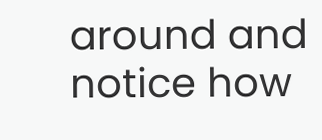around and notice how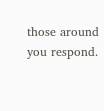those around you respond.